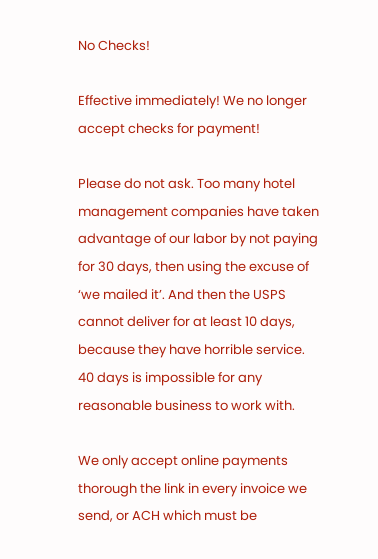No Checks!

Effective immediately! We no longer accept checks for payment!

Please do not ask. Too many hotel management companies have taken advantage of our labor by not paying for 30 days, then using the excuse of ‘we mailed it’. And then the USPS cannot deliver for at least 10 days, because they have horrible service. 40 days is impossible for any reasonable business to work with.

We only accept online payments thorough the link in every invoice we send, or ACH which must be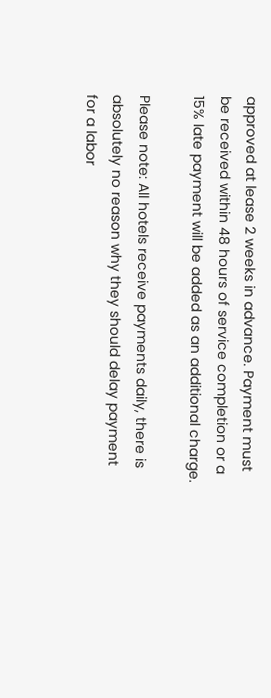approved at lease 2 weeks in advance. Payment must be received within 48 hours of service completion or a 15% late payment will be added as an additional charge.

Please note: All hotels receive payments daily, there is absolutely no reason why they should delay payment for a labor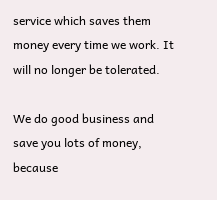service which saves them money every time we work. It will no longer be tolerated.

We do good business and save you lots of money, because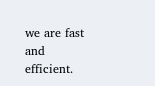we are fast and efficient.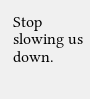Stop slowing us down.